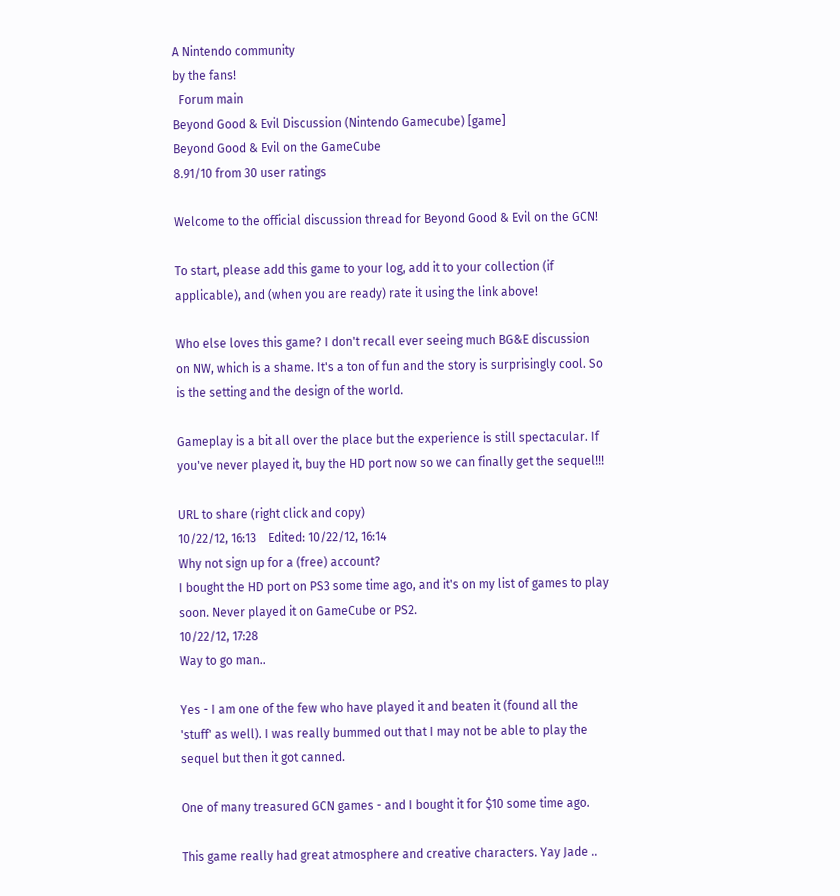A Nintendo community
by the fans!
  Forum main
Beyond Good & Evil Discussion (Nintendo Gamecube) [game]
Beyond Good & Evil on the GameCube
8.91/10 from 30 user ratings

Welcome to the official discussion thread for Beyond Good & Evil on the GCN!

To start, please add this game to your log, add it to your collection (if applicable), and (when you are ready) rate it using the link above!

Who else loves this game? I don't recall ever seeing much BG&E discussion on NW, which is a shame. It's a ton of fun and the story is surprisingly cool. So is the setting and the design of the world.

Gameplay is a bit all over the place but the experience is still spectacular. If you've never played it, buy the HD port now so we can finally get the sequel!!!

URL to share (right click and copy)
10/22/12, 16:13    Edited: 10/22/12, 16:14
Why not sign up for a (free) account?
I bought the HD port on PS3 some time ago, and it's on my list of games to play soon. Never played it on GameCube or PS2.
10/22/12, 17:28
Way to go man..

Yes - I am one of the few who have played it and beaten it (found all the 'stuff' as well). I was really bummed out that I may not be able to play the sequel but then it got canned.

One of many treasured GCN games - and I bought it for $10 some time ago.

This game really had great atmosphere and creative characters. Yay Jade ..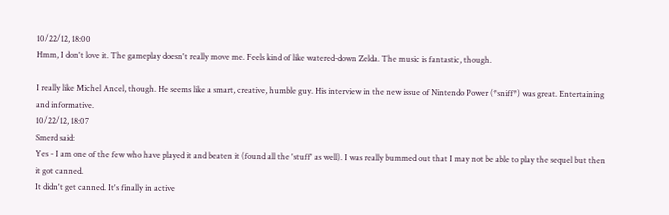10/22/12, 18:00
Hmm, I don't love it. The gameplay doesn't really move me. Feels kind of like watered-down Zelda. The music is fantastic, though.

I really like Michel Ancel, though. He seems like a smart, creative, humble guy. His interview in the new issue of Nintendo Power (*sniff*) was great. Entertaining and informative.
10/22/12, 18:07
Smerd said:
Yes - I am one of the few who have played it and beaten it (found all the 'stuff' as well). I was really bummed out that I may not be able to play the sequel but then it got canned.
It didn't get canned. It's finally in active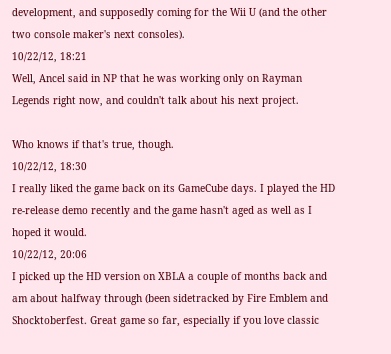development, and supposedly coming for the Wii U (and the other two console maker's next consoles).
10/22/12, 18:21
Well, Ancel said in NP that he was working only on Rayman Legends right now, and couldn't talk about his next project.

Who knows if that's true, though.
10/22/12, 18:30
I really liked the game back on its GameCube days. I played the HD re-release demo recently and the game hasn't aged as well as I hoped it would.
10/22/12, 20:06
I picked up the HD version on XBLA a couple of months back and am about halfway through (been sidetracked by Fire Emblem and Shocktoberfest. Great game so far, especially if you love classic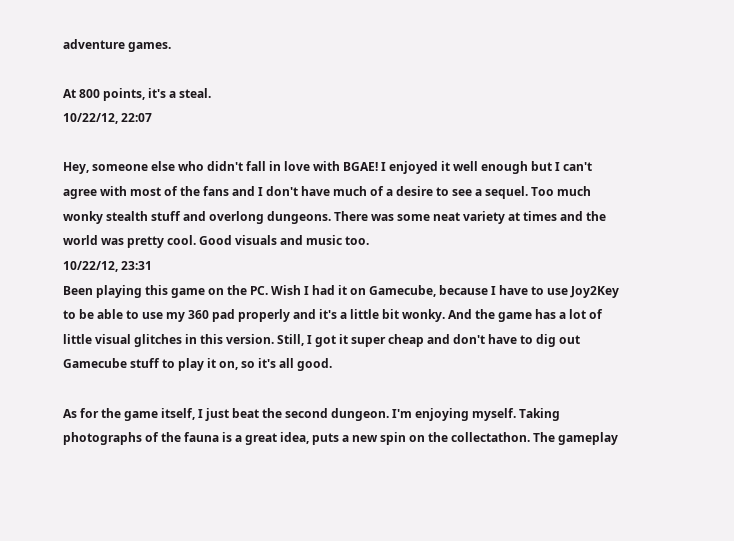adventure games.

At 800 points, it's a steal.
10/22/12, 22:07

Hey, someone else who didn't fall in love with BGAE! I enjoyed it well enough but I can't agree with most of the fans and I don't have much of a desire to see a sequel. Too much wonky stealth stuff and overlong dungeons. There was some neat variety at times and the world was pretty cool. Good visuals and music too.
10/22/12, 23:31
Been playing this game on the PC. Wish I had it on Gamecube, because I have to use Joy2Key to be able to use my 360 pad properly and it's a little bit wonky. And the game has a lot of little visual glitches in this version. Still, I got it super cheap and don't have to dig out Gamecube stuff to play it on, so it's all good.

As for the game itself, I just beat the second dungeon. I'm enjoying myself. Taking photographs of the fauna is a great idea, puts a new spin on the collectathon. The gameplay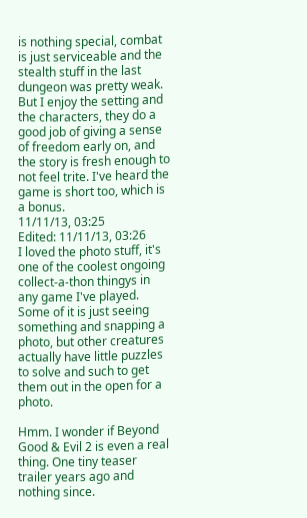is nothing special, combat is just serviceable and the stealth stuff in the last dungeon was pretty weak. But I enjoy the setting and the characters, they do a good job of giving a sense of freedom early on, and the story is fresh enough to not feel trite. I've heard the game is short too, which is a bonus.
11/11/13, 03:25
Edited: 11/11/13, 03:26
I loved the photo stuff, it's one of the coolest ongoing collect-a-thon thingys in any game I've played. Some of it is just seeing something and snapping a photo, but other creatures actually have little puzzles to solve and such to get them out in the open for a photo.

Hmm. I wonder if Beyond Good & Evil 2 is even a real thing. One tiny teaser trailer years ago and nothing since.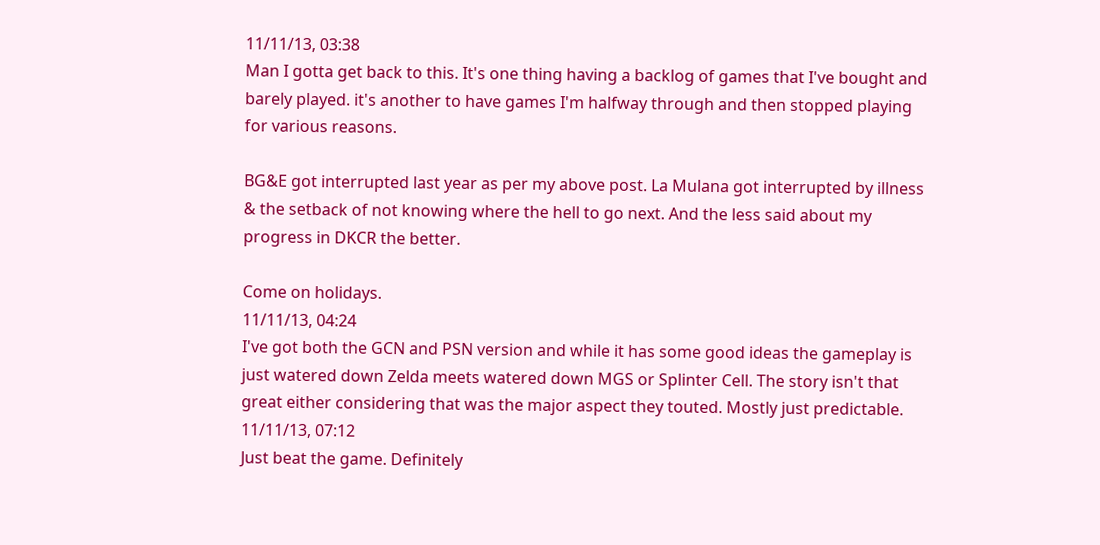11/11/13, 03:38
Man I gotta get back to this. It's one thing having a backlog of games that I've bought and barely played. it's another to have games I'm halfway through and then stopped playing for various reasons.

BG&E got interrupted last year as per my above post. La Mulana got interrupted by illness & the setback of not knowing where the hell to go next. And the less said about my progress in DKCR the better.

Come on holidays.
11/11/13, 04:24
I've got both the GCN and PSN version and while it has some good ideas the gameplay is just watered down Zelda meets watered down MGS or Splinter Cell. The story isn't that great either considering that was the major aspect they touted. Mostly just predictable.
11/11/13, 07:12
Just beat the game. Definitely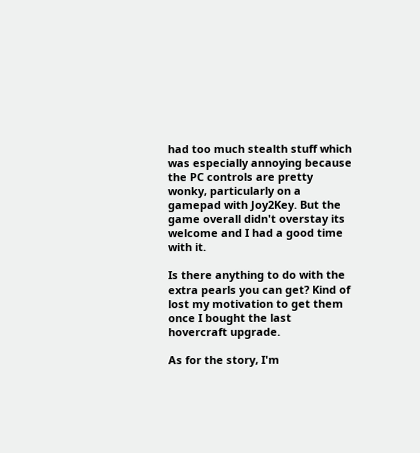had too much stealth stuff which was especially annoying because the PC controls are pretty wonky, particularly on a gamepad with Joy2Key. But the game overall didn't overstay its welcome and I had a good time with it.

Is there anything to do with the extra pearls you can get? Kind of lost my motivation to get them once I bought the last hovercraft upgrade.

As for the story, I'm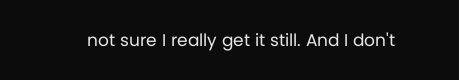not sure I really get it still. And I don't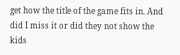get how the title of the game fits in. And did I miss it or did they not show the kids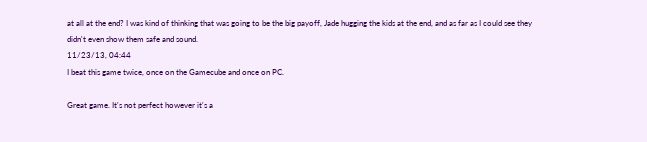at all at the end? I was kind of thinking that was going to be the big payoff, Jade hugging the kids at the end, and as far as I could see they didn't even show them safe and sound.
11/23/13, 04:44
I beat this game twice, once on the Gamecube and once on PC.

Great game. It's not perfect however it's a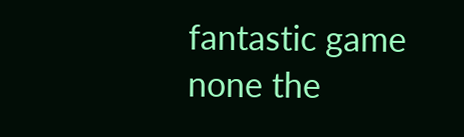fantastic game none the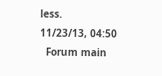less.
11/23/13, 04:50
  Forum main